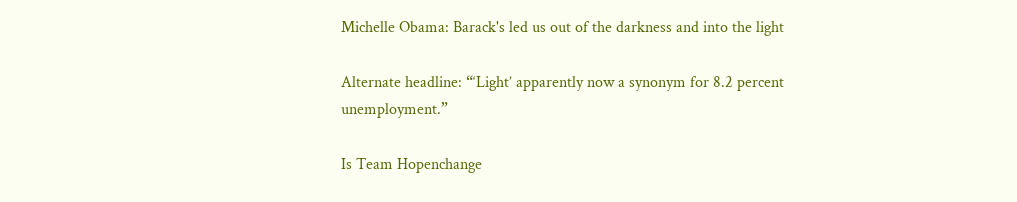Michelle Obama: Barack's led us out of the darkness and into the light

Alternate headline: “‘Light’ apparently now a synonym for 8.2 percent unemployment.”

Is Team Hopenchange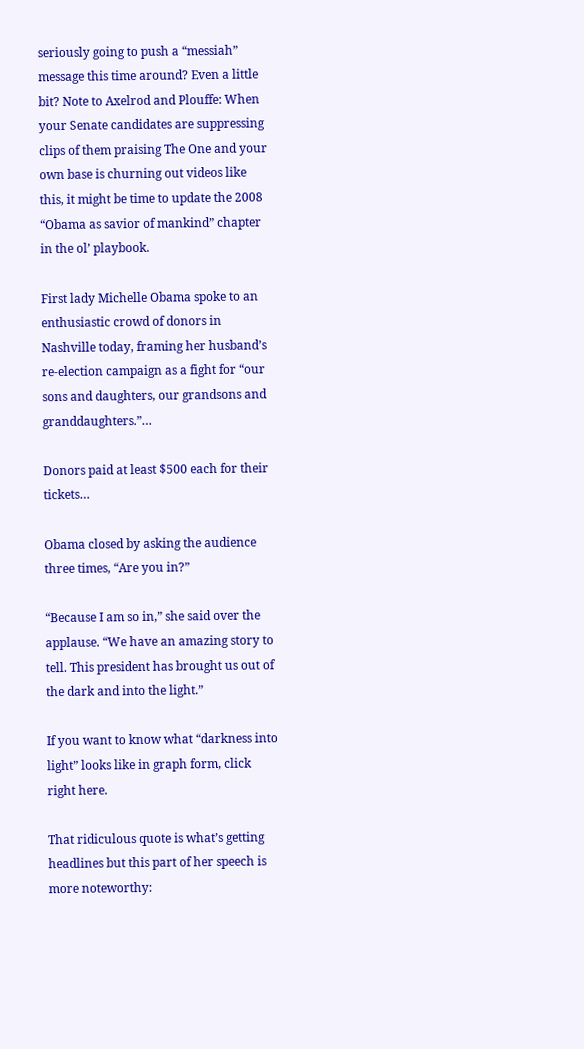seriously going to push a “messiah” message this time around? Even a little bit? Note to Axelrod and Plouffe: When your Senate candidates are suppressing clips of them praising The One and your own base is churning out videos like this, it might be time to update the 2008 “Obama as savior of mankind” chapter in the ol’ playbook.

First lady Michelle Obama spoke to an enthusiastic crowd of donors in Nashville today, framing her husband’s re-election campaign as a fight for “our sons and daughters, our grandsons and granddaughters.”…

Donors paid at least $500 each for their tickets…

Obama closed by asking the audience three times, “Are you in?”

“Because I am so in,” she said over the applause. “We have an amazing story to tell. This president has brought us out of the dark and into the light.”

If you want to know what “darkness into light” looks like in graph form, click right here.

That ridiculous quote is what’s getting headlines but this part of her speech is more noteworthy: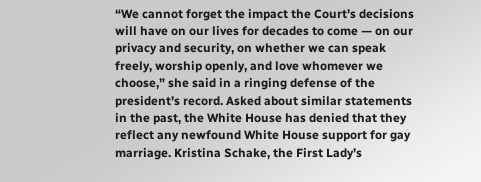“We cannot forget the impact the Court’s decisions will have on our lives for decades to come — on our privacy and security, on whether we can speak freely, worship openly, and love whomever we choose,” she said in a ringing defense of the president’s record. Asked about similar statements in the past, the White House has denied that they reflect any newfound White House support for gay marriage. Kristina Schake, the First Lady’s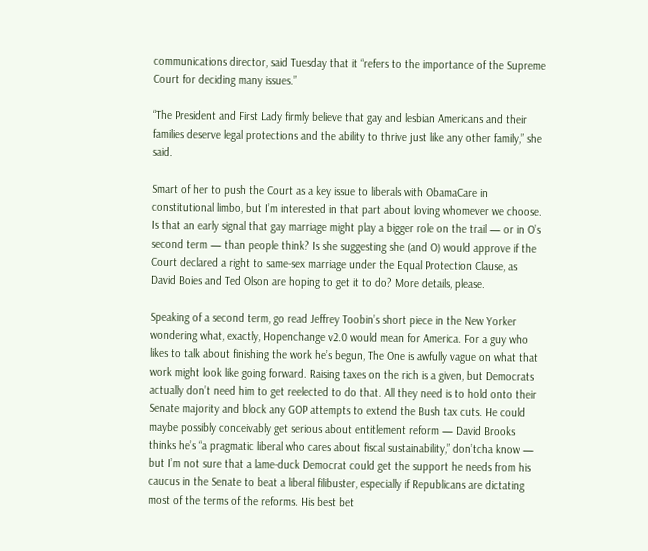communications director, said Tuesday that it “refers to the importance of the Supreme Court for deciding many issues.”

“The President and First Lady firmly believe that gay and lesbian Americans and their families deserve legal protections and the ability to thrive just like any other family,” she said.

Smart of her to push the Court as a key issue to liberals with ObamaCare in constitutional limbo, but I’m interested in that part about loving whomever we choose. Is that an early signal that gay marriage might play a bigger role on the trail — or in O’s second term — than people think? Is she suggesting she (and O) would approve if the Court declared a right to same-sex marriage under the Equal Protection Clause, as David Boies and Ted Olson are hoping to get it to do? More details, please.

Speaking of a second term, go read Jeffrey Toobin’s short piece in the New Yorker wondering what, exactly, Hopenchange v2.0 would mean for America. For a guy who likes to talk about finishing the work he’s begun, The One is awfully vague on what that work might look like going forward. Raising taxes on the rich is a given, but Democrats actually don’t need him to get reelected to do that. All they need is to hold onto their Senate majority and block any GOP attempts to extend the Bush tax cuts. He could maybe possibly conceivably get serious about entitlement reform — David Brooks thinks he’s “a pragmatic liberal who cares about fiscal sustainability,” don’tcha know — but I’m not sure that a lame-duck Democrat could get the support he needs from his caucus in the Senate to beat a liberal filibuster, especially if Republicans are dictating most of the terms of the reforms. His best bet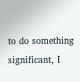to do something significant, I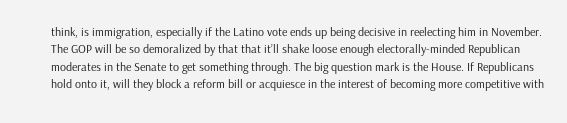think, is immigration, especially if the Latino vote ends up being decisive in reelecting him in November. The GOP will be so demoralized by that that it’ll shake loose enough electorally-minded Republican moderates in the Senate to get something through. The big question mark is the House. If Republicans hold onto it, will they block a reform bill or acquiesce in the interest of becoming more competitive with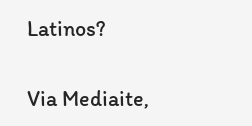Latinos?

Via Mediaite,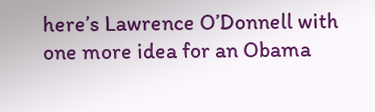here’s Lawrence O’Donnell with one more idea for an Obama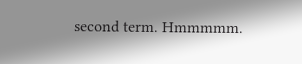second term. Hmmmmm.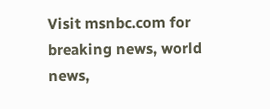Visit msnbc.com for breaking news, world news,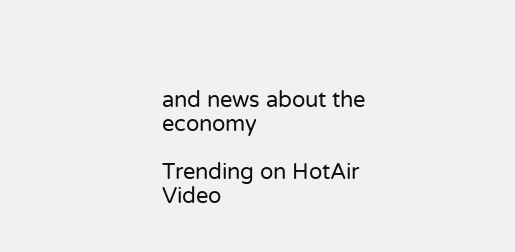and news about the economy

Trending on HotAir Video